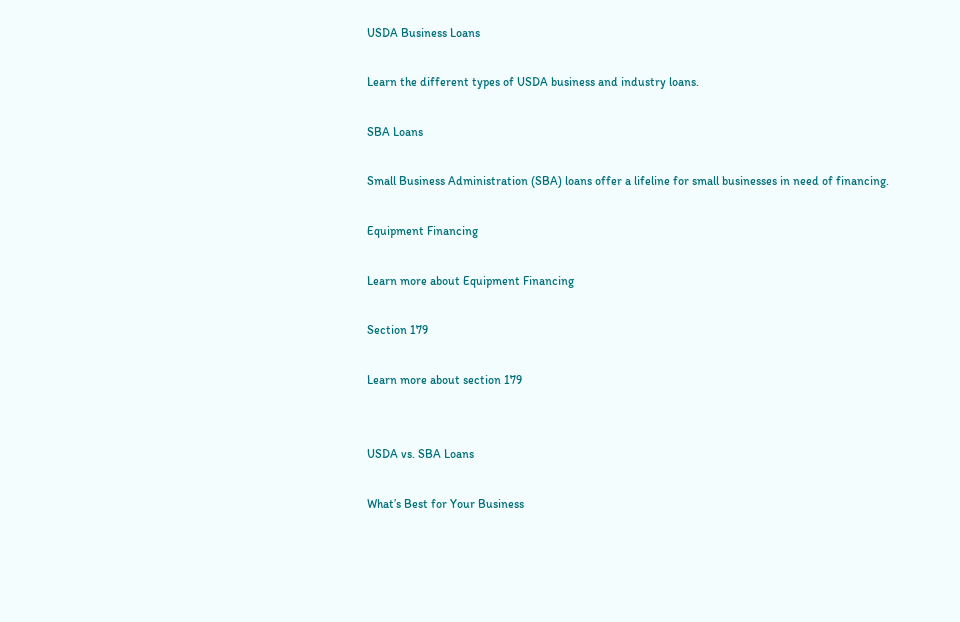USDA Business Loans

Learn the different types of USDA business and industry loans.

SBA Loans

Small Business Administration (SBA) loans offer a lifeline for small businesses in need of financing.

Equipment Financing

Learn more about Equipment Financing

Section 179

Learn more about section 179


USDA vs. SBA Loans

What’s Best for Your Business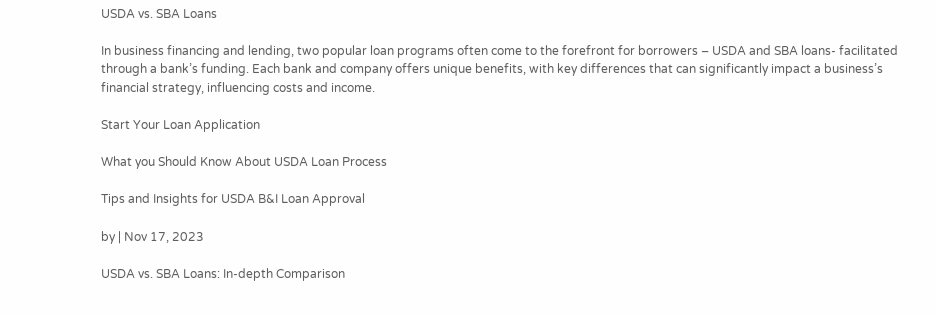USDA vs. SBA Loans

In business financing and lending, two popular loan programs often come to the forefront for borrowers – USDA and SBA loans- facilitated through a bank’s funding. Each bank and company offers unique benefits, with key differences that can significantly impact a business’s financial strategy, influencing costs and income.

Start Your Loan Application

What you Should Know About USDA Loan Process

Tips and Insights for USDA B&I Loan Approval

by | Nov 17, 2023

USDA vs. SBA Loans: In-depth Comparison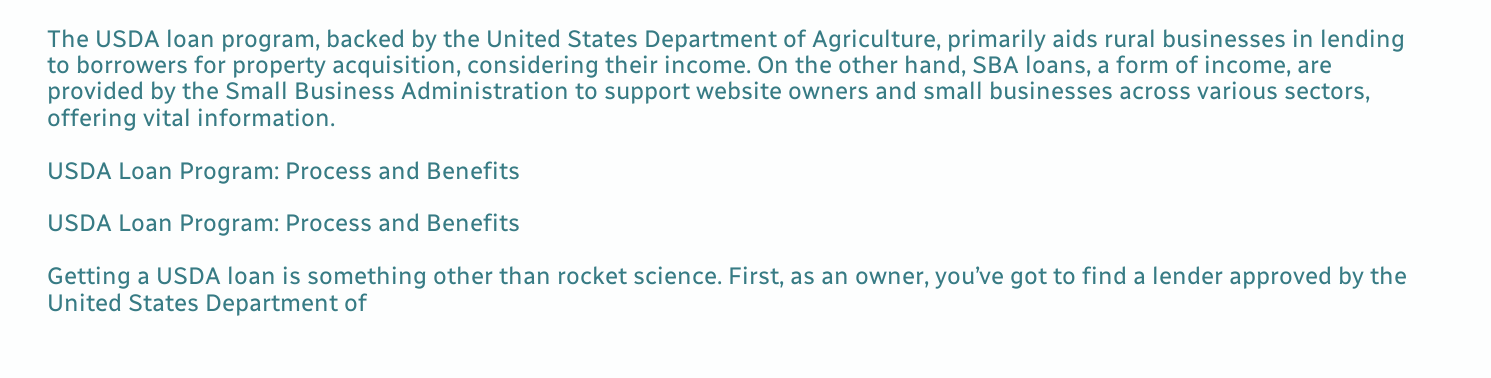The USDA loan program, backed by the United States Department of Agriculture, primarily aids rural businesses in lending to borrowers for property acquisition, considering their income. On the other hand, SBA loans, a form of income, are provided by the Small Business Administration to support website owners and small businesses across various sectors, offering vital information.

USDA Loan Program: Process and Benefits

USDA Loan Program: Process and Benefits

Getting a USDA loan is something other than rocket science. First, as an owner, you’ve got to find a lender approved by the United States Department of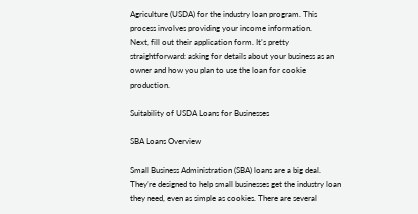Agriculture (USDA) for the industry loan program. This process involves providing your income information.
Next, fill out their application form. It’s pretty straightforward: asking for details about your business as an owner and how you plan to use the loan for cookie production.

Suitability of USDA Loans for Businesses

SBA Loans Overview

Small Business Administration (SBA) loans are a big deal. They’re designed to help small businesses get the industry loan they need, even as simple as cookies. There are several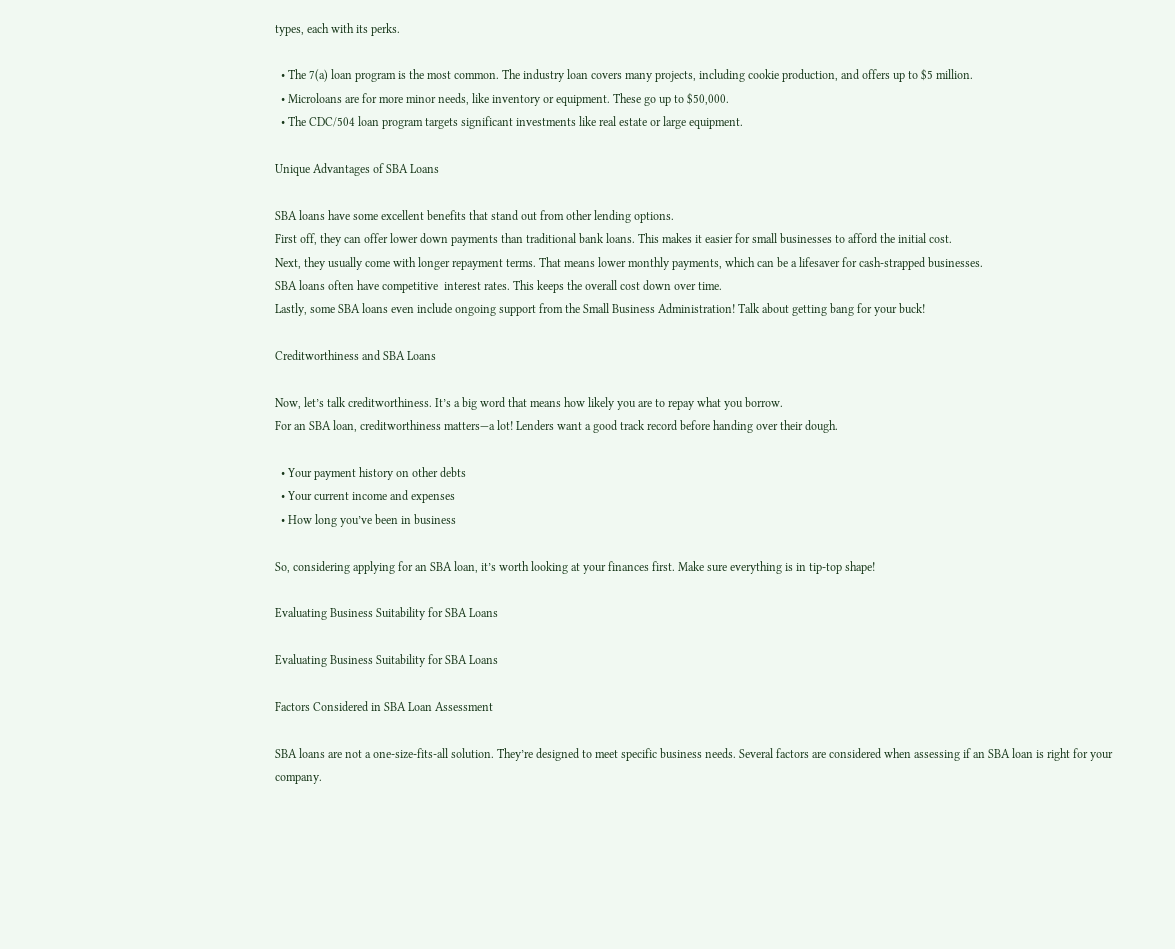types, each with its perks.

  • The 7(a) loan program is the most common. The industry loan covers many projects, including cookie production, and offers up to $5 million.
  • Microloans are for more minor needs, like inventory or equipment. These go up to $50,000.
  • The CDC/504 loan program targets significant investments like real estate or large equipment.

Unique Advantages of SBA Loans

SBA loans have some excellent benefits that stand out from other lending options.
First off, they can offer lower down payments than traditional bank loans. This makes it easier for small businesses to afford the initial cost.
Next, they usually come with longer repayment terms. That means lower monthly payments, which can be a lifesaver for cash-strapped businesses.
SBA loans often have competitive  interest rates. This keeps the overall cost down over time.
Lastly, some SBA loans even include ongoing support from the Small Business Administration! Talk about getting bang for your buck!

Creditworthiness and SBA Loans

Now, let’s talk creditworthiness. It’s a big word that means how likely you are to repay what you borrow.
For an SBA loan, creditworthiness matters—a lot! Lenders want a good track record before handing over their dough.

  • Your payment history on other debts
  • Your current income and expenses
  • How long you’ve been in business

So, considering applying for an SBA loan, it’s worth looking at your finances first. Make sure everything is in tip-top shape!

Evaluating Business Suitability for SBA Loans

Evaluating Business Suitability for SBA Loans

Factors Considered in SBA Loan Assessment

SBA loans are not a one-size-fits-all solution. They’re designed to meet specific business needs. Several factors are considered when assessing if an SBA loan is right for your company.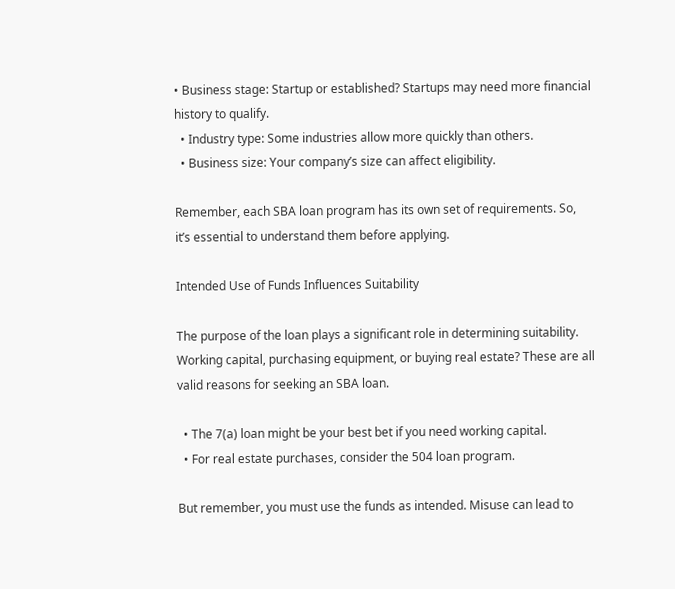• Business stage: Startup or established? Startups may need more financial history to qualify.
  • Industry type: Some industries allow more quickly than others.
  • Business size: Your company’s size can affect eligibility.

Remember, each SBA loan program has its own set of requirements. So, it’s essential to understand them before applying.

Intended Use of Funds Influences Suitability

The purpose of the loan plays a significant role in determining suitability. Working capital, purchasing equipment, or buying real estate? These are all valid reasons for seeking an SBA loan.

  • The 7(a) loan might be your best bet if you need working capital.
  • For real estate purchases, consider the 504 loan program.

But remember, you must use the funds as intended. Misuse can lead to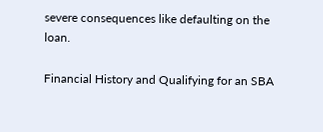severe consequences like defaulting on the loan.

Financial History and Qualifying for an SBA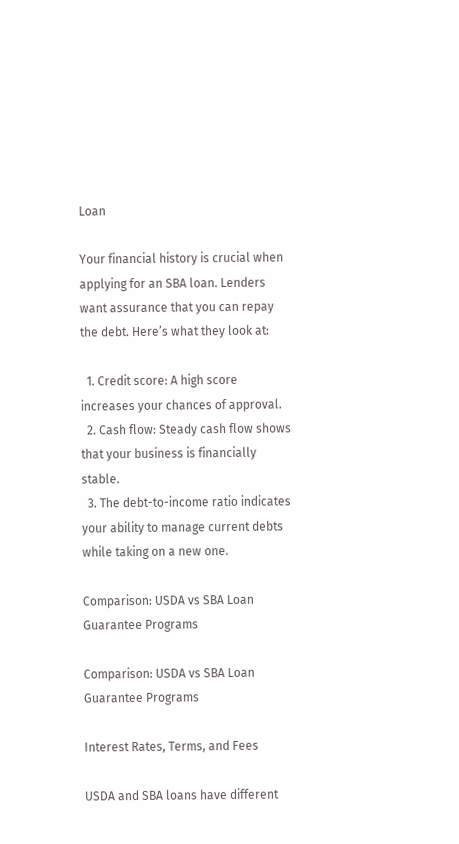Loan

Your financial history is crucial when applying for an SBA loan. Lenders want assurance that you can repay the debt. Here’s what they look at:

  1. Credit score: A high score increases your chances of approval.
  2. Cash flow: Steady cash flow shows that your business is financially stable.
  3. The debt-to-income ratio indicates your ability to manage current debts while taking on a new one.

Comparison: USDA vs SBA Loan Guarantee Programs

Comparison: USDA vs SBA Loan Guarantee Programs

Interest Rates, Terms, and Fees

USDA and SBA loans have different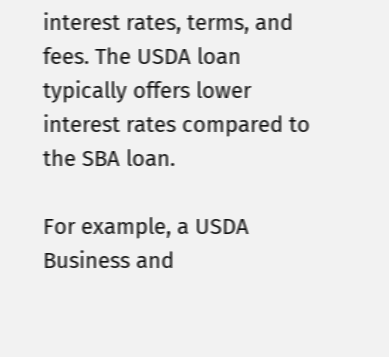interest rates, terms, and fees. The USDA loan typically offers lower interest rates compared to the SBA loan.

For example, a USDA Business and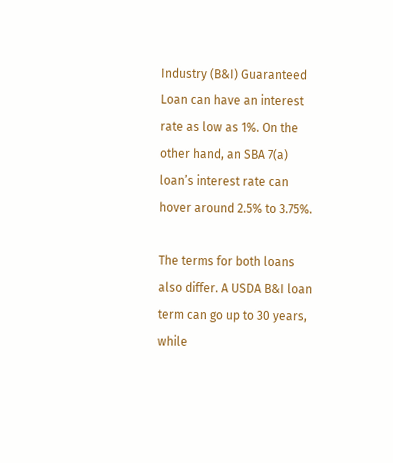Industry (B&I) Guaranteed Loan can have an interest rate as low as 1%. On the other hand, an SBA 7(a) loan’s interest rate can hover around 2.5% to 3.75%.

The terms for both loans also differ. A USDA B&I loan term can go up to 30 years, while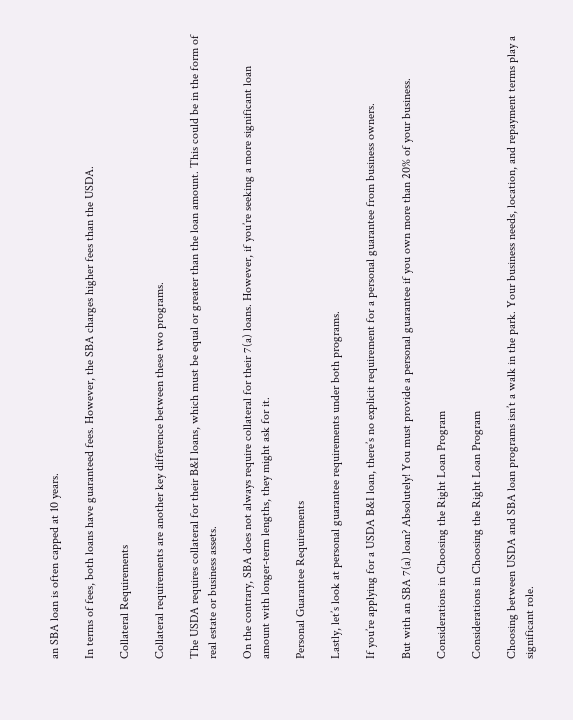an SBA loan is often capped at 10 years.

In terms of fees, both loans have guaranteed fees. However, the SBA charges higher fees than the USDA.

Collateral Requirements

Collateral requirements are another key difference between these two programs.

The USDA requires collateral for their B&I loans, which must be equal or greater than the loan amount. This could be in the form of real estate or business assets.

On the contrary, SBA does not always require collateral for their 7(a) loans. However, if you’re seeking a more significant loan amount with longer-term lengths, they might ask for it.

Personal Guarantee Requirements

Lastly, let’s look at personal guarantee requirements under both programs.

If you’re applying for a USDA B&I loan, there’s no explicit requirement for a personal guarantee from business owners.

But with an SBA 7(a) loan? Absolutely! You must provide a personal guarantee if you own more than 20% of your business.

Considerations in Choosing the Right Loan Program

Considerations in Choosing the Right Loan Program

Choosing between USDA and SBA loan programs isn’t a walk in the park. Your business needs, location, and repayment terms play a significant role.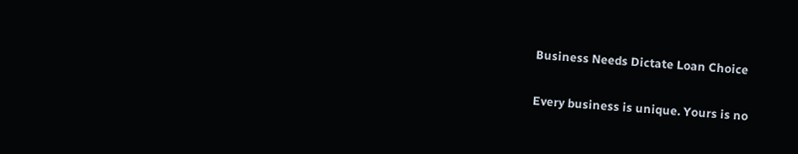Business Needs Dictate Loan Choice

Every business is unique. Yours is no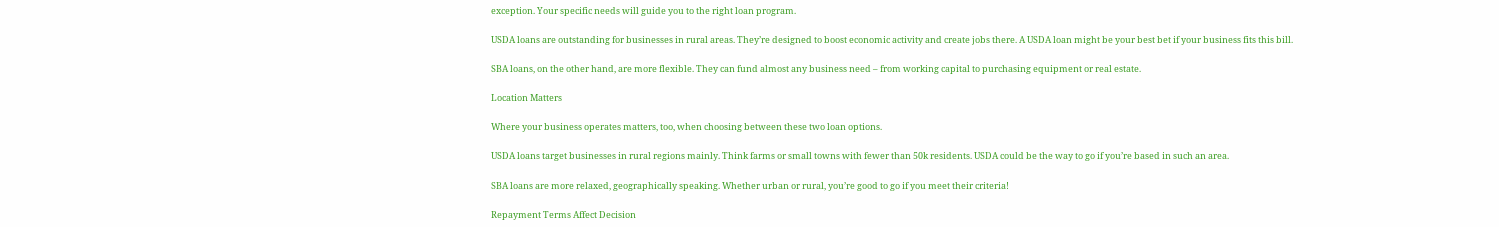exception. Your specific needs will guide you to the right loan program.

USDA loans are outstanding for businesses in rural areas. They’re designed to boost economic activity and create jobs there. A USDA loan might be your best bet if your business fits this bill.

SBA loans, on the other hand, are more flexible. They can fund almost any business need – from working capital to purchasing equipment or real estate.

Location Matters

Where your business operates matters, too, when choosing between these two loan options.

USDA loans target businesses in rural regions mainly. Think farms or small towns with fewer than 50k residents. USDA could be the way to go if you’re based in such an area.

SBA loans are more relaxed, geographically speaking. Whether urban or rural, you’re good to go if you meet their criteria!

Repayment Terms Affect Decision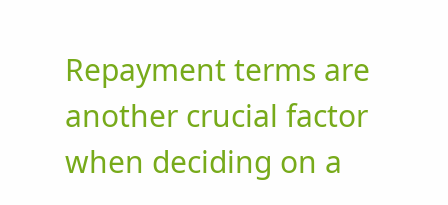Repayment terms are another crucial factor when deciding on a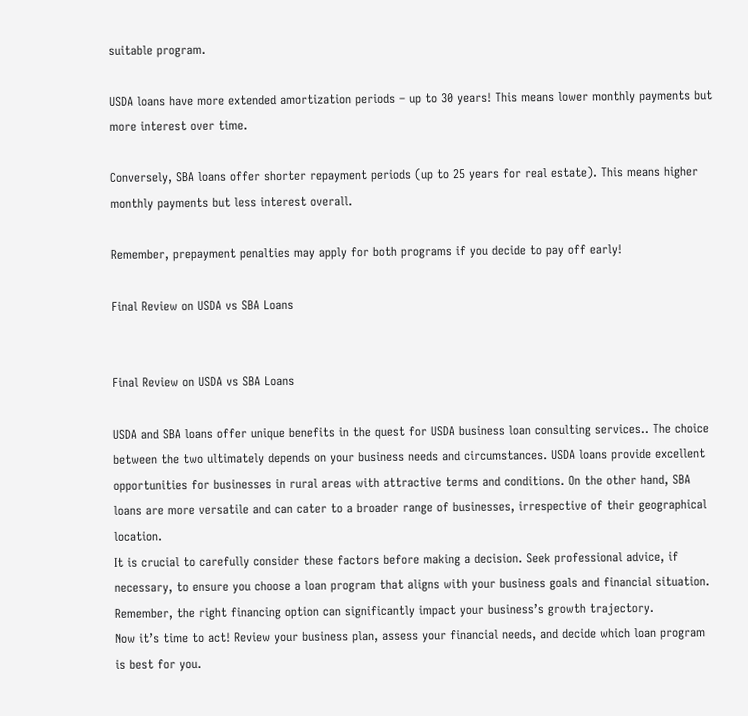suitable program.

USDA loans have more extended amortization periods – up to 30 years! This means lower monthly payments but more interest over time.

Conversely, SBA loans offer shorter repayment periods (up to 25 years for real estate). This means higher monthly payments but less interest overall.

Remember, prepayment penalties may apply for both programs if you decide to pay off early!

Final Review on USDA vs SBA Loans


Final Review on USDA vs SBA Loans

USDA and SBA loans offer unique benefits in the quest for USDA business loan consulting services.. The choice between the two ultimately depends on your business needs and circumstances. USDA loans provide excellent opportunities for businesses in rural areas with attractive terms and conditions. On the other hand, SBA loans are more versatile and can cater to a broader range of businesses, irrespective of their geographical location.
It is crucial to carefully consider these factors before making a decision. Seek professional advice, if necessary, to ensure you choose a loan program that aligns with your business goals and financial situation. Remember, the right financing option can significantly impact your business’s growth trajectory.
Now it’s time to act! Review your business plan, assess your financial needs, and decide which loan program is best for you.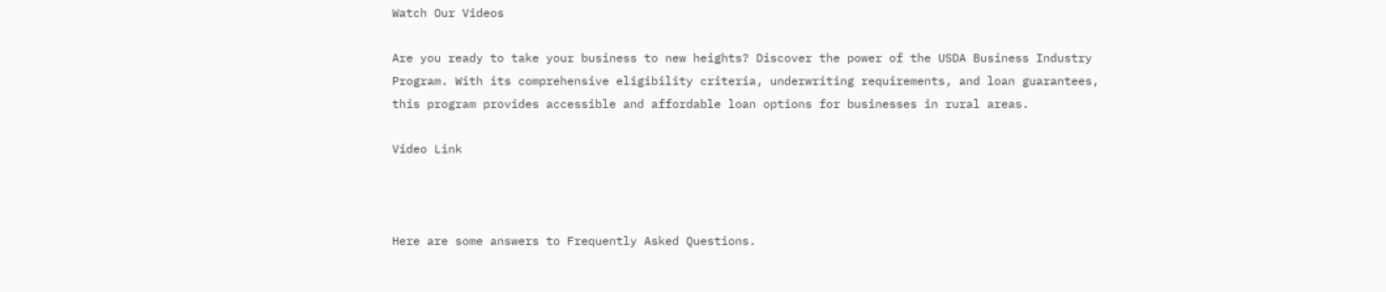Watch Our Videos

Are you ready to take your business to new heights? Discover the power of the USDA Business Industry Program. With its comprehensive eligibility criteria, underwriting requirements, and loan guarantees, this program provides accessible and affordable loan options for businesses in rural areas.

Video Link



Here are some answers to Frequently Asked Questions.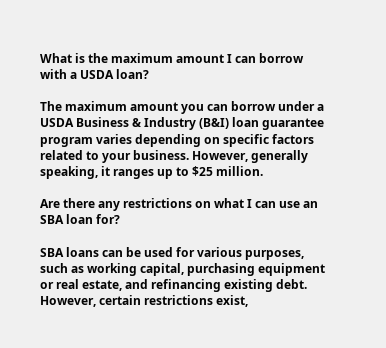What is the maximum amount I can borrow with a USDA loan?

The maximum amount you can borrow under a USDA Business & Industry (B&I) loan guarantee program varies depending on specific factors related to your business. However, generally speaking, it ranges up to $25 million.

Are there any restrictions on what I can use an SBA loan for?

SBA loans can be used for various purposes, such as working capital, purchasing equipment or real estate, and refinancing existing debt. However, certain restrictions exist,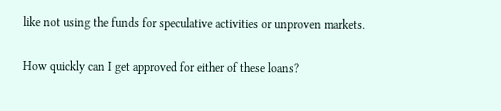like not using the funds for speculative activities or unproven markets.

How quickly can I get approved for either of these loans?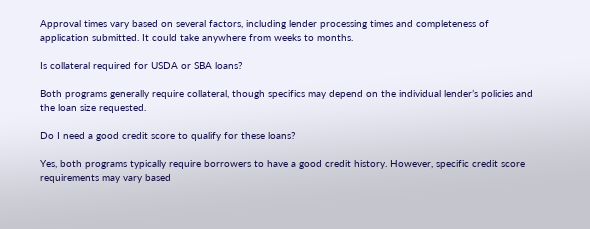Approval times vary based on several factors, including lender processing times and completeness of application submitted. It could take anywhere from weeks to months.

Is collateral required for USDA or SBA loans?

Both programs generally require collateral, though specifics may depend on the individual lender’s policies and the loan size requested.

Do I need a good credit score to qualify for these loans?

Yes, both programs typically require borrowers to have a good credit history. However, specific credit score requirements may vary based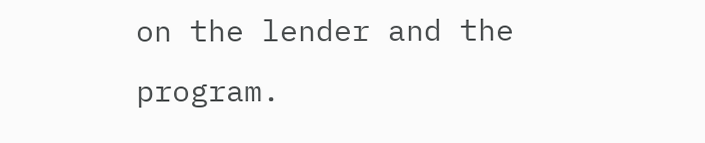on the lender and the program.